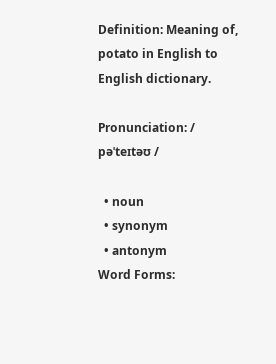Definition: Meaning of, potato in English to English dictionary.

Pronunciation: / pəˈteɪtəʊ /

  • noun
  • synonym
  • antonym
Word Forms: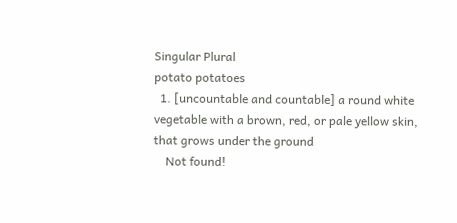Singular Plural
potato potatoes
  1. [uncountable and countable] a round white vegetable with a brown, red, or pale yellow skin, that grows under the ground
    Not found!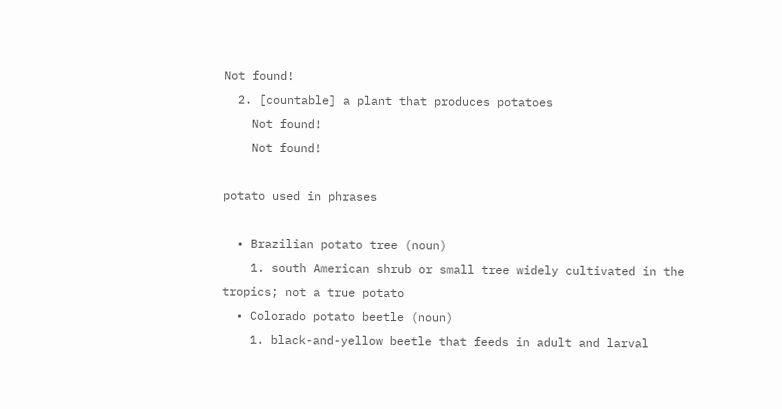Not found!
  2. [countable] a plant that produces potatoes
    Not found!
    Not found!

potato used in phrases

  • Brazilian potato tree (noun)
    1. south American shrub or small tree widely cultivated in the tropics; not a true potato
  • Colorado potato beetle (noun)
    1. black-and-yellow beetle that feeds in adult and larval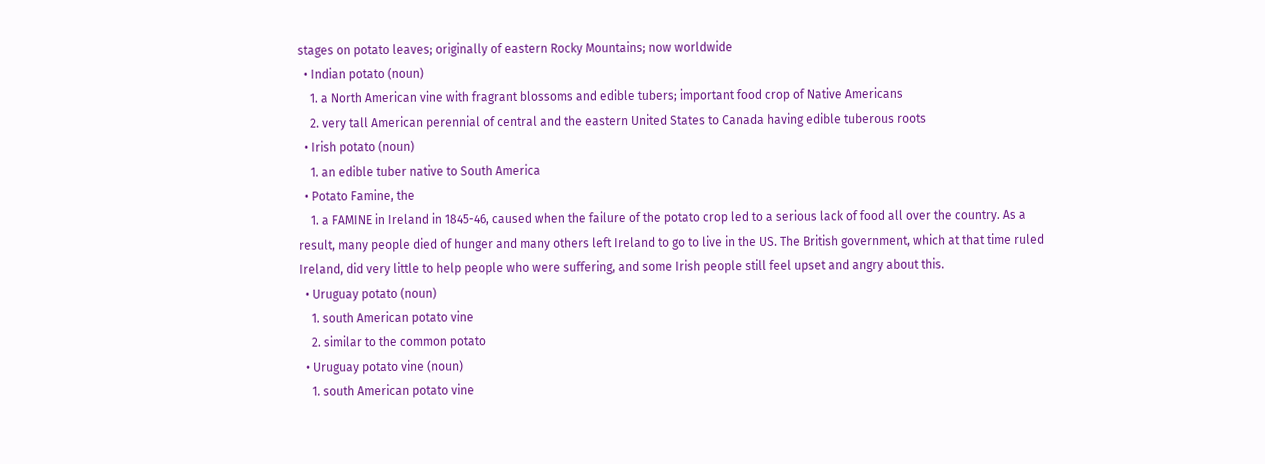stages on potato leaves; originally of eastern Rocky Mountains; now worldwide
  • Indian potato (noun)
    1. a North American vine with fragrant blossoms and edible tubers; important food crop of Native Americans
    2. very tall American perennial of central and the eastern United States to Canada having edible tuberous roots
  • Irish potato (noun)
    1. an edible tuber native to South America
  • Potato Famine, the
    1. a FAMINE in Ireland in 1845-46, caused when the failure of the potato crop led to a serious lack of food all over the country. As a result, many people died of hunger and many others left Ireland to go to live in the US. The British government, which at that time ruled Ireland, did very little to help people who were suffering, and some Irish people still feel upset and angry about this.
  • Uruguay potato (noun)
    1. south American potato vine
    2. similar to the common potato
  • Uruguay potato vine (noun)
    1. south American potato vine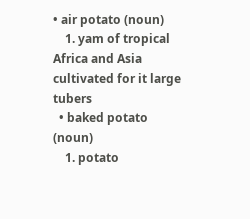• air potato (noun)
    1. yam of tropical Africa and Asia cultivated for it large tubers
  • baked potato (noun)
    1. potato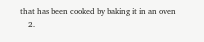that has been cooked by baking it in an oven
    2.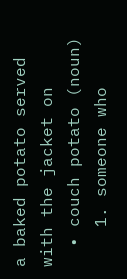a baked potato served with the jacket on
  • couch potato (noun)
    1. someone who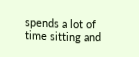spends a lot of time sitting and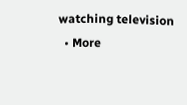watching television
  • More